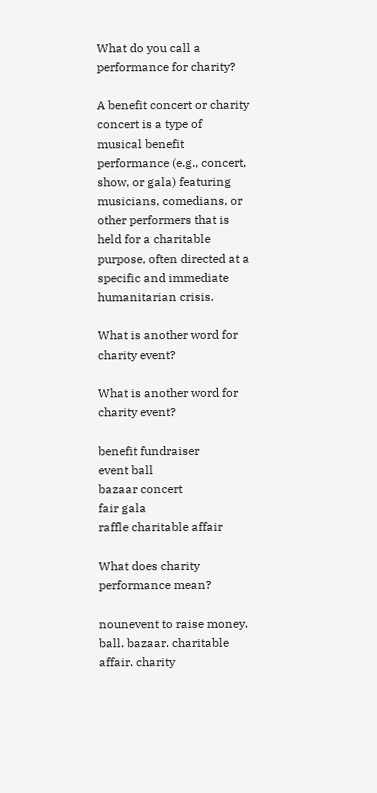What do you call a performance for charity?

A benefit concert or charity concert is a type of musical benefit performance (e.g., concert, show, or gala) featuring musicians, comedians, or other performers that is held for a charitable purpose, often directed at a specific and immediate humanitarian crisis.

What is another word for charity event?

What is another word for charity event?

benefit fundraiser
event ball
bazaar concert
fair gala
raffle charitable affair

What does charity performance mean?

nounevent to raise money. ball. bazaar. charitable affair. charity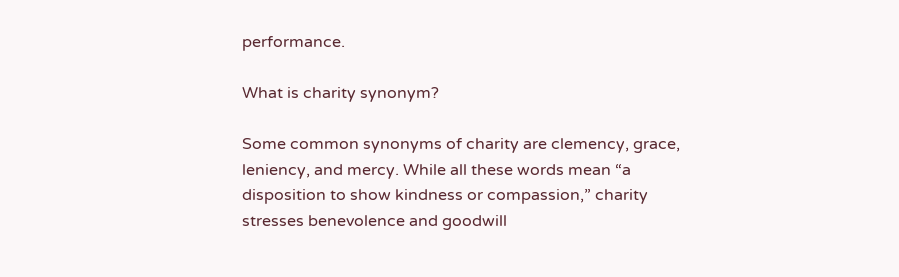performance.

What is charity synonym?

Some common synonyms of charity are clemency, grace, leniency, and mercy. While all these words mean “a disposition to show kindness or compassion,” charity stresses benevolence and goodwill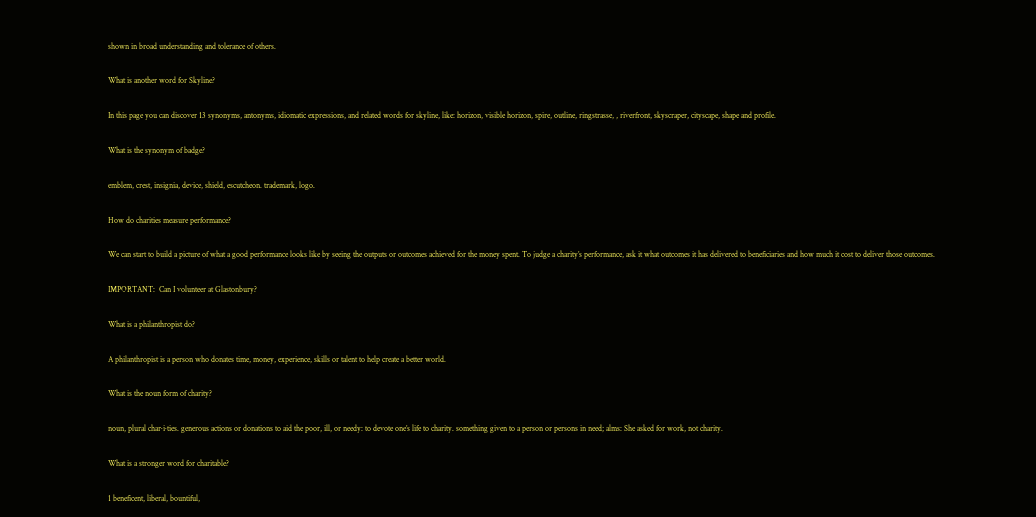shown in broad understanding and tolerance of others.

What is another word for Skyline?

In this page you can discover 13 synonyms, antonyms, idiomatic expressions, and related words for skyline, like: horizon, visible horizon, spire, outline, ringstrasse, , riverfront, skyscraper, cityscape, shape and profile.

What is the synonym of badge?

emblem, crest, insignia, device, shield, escutcheon. trademark, logo.

How do charities measure performance?

We can start to build a picture of what a good performance looks like by seeing the outputs or outcomes achieved for the money spent. To judge a charity’s performance, ask it what outcomes it has delivered to beneficiaries and how much it cost to deliver those outcomes.

IMPORTANT:  Can I volunteer at Glastonbury?

What is a philanthropist do?

A philanthropist is a person who donates time, money, experience, skills or talent to help create a better world.

What is the noun form of charity?

noun, plural char·i·ties. generous actions or donations to aid the poor, ill, or needy: to devote one’s life to charity. something given to a person or persons in need; alms: She asked for work, not charity.

What is a stronger word for charitable?

1 beneficent, liberal, bountiful,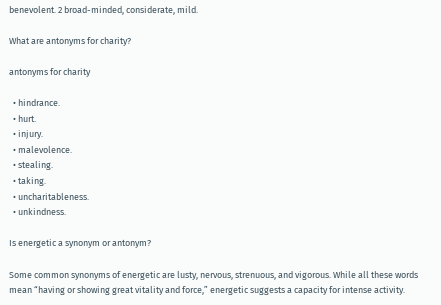benevolent. 2 broad-minded, considerate, mild.

What are antonyms for charity?

antonyms for charity

  • hindrance.
  • hurt.
  • injury.
  • malevolence.
  • stealing.
  • taking.
  • uncharitableness.
  • unkindness.

Is energetic a synonym or antonym?

Some common synonyms of energetic are lusty, nervous, strenuous, and vigorous. While all these words mean “having or showing great vitality and force,” energetic suggests a capacity for intense activity.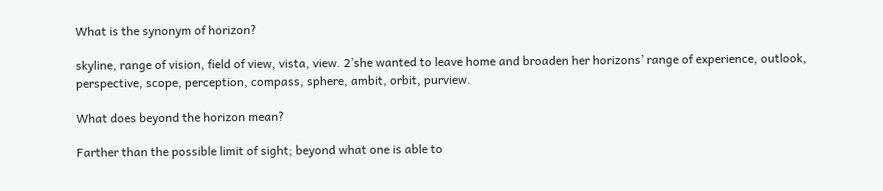What is the synonym of horizon?

skyline, range of vision, field of view, vista, view. 2’she wanted to leave home and broaden her horizons’ range of experience, outlook, perspective, scope, perception, compass, sphere, ambit, orbit, purview.

What does beyond the horizon mean?

Farther than the possible limit of sight; beyond what one is able to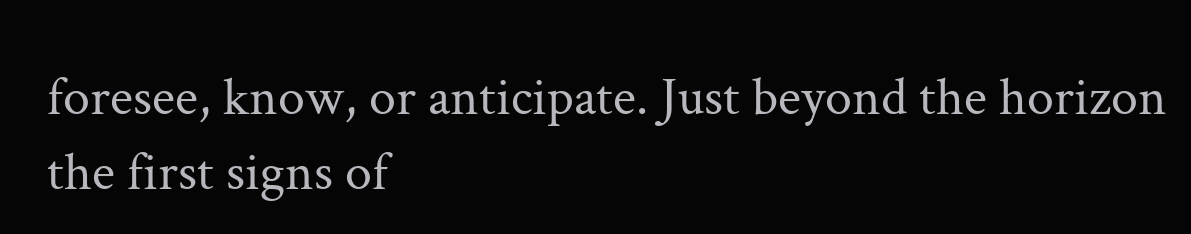foresee, know, or anticipate. Just beyond the horizon the first signs of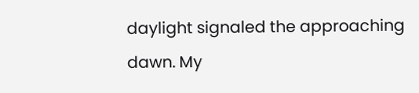daylight signaled the approaching dawn. My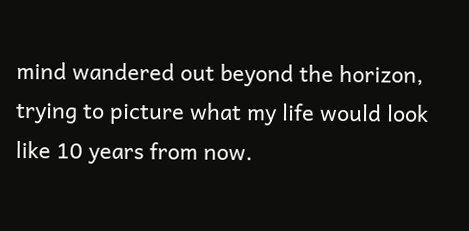mind wandered out beyond the horizon, trying to picture what my life would look like 10 years from now.